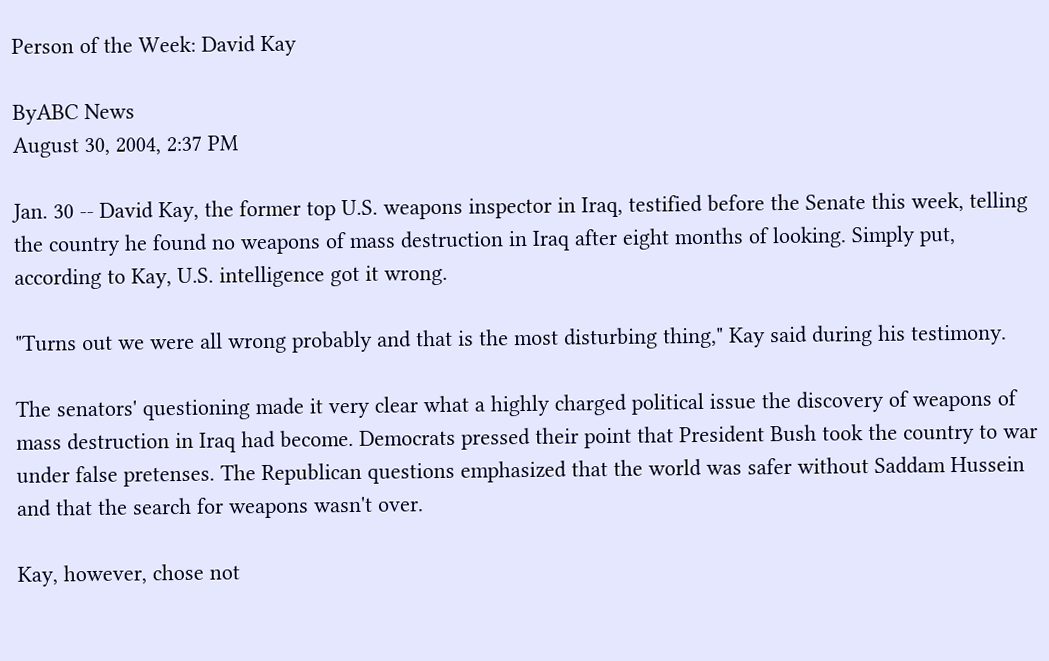Person of the Week: David Kay

ByABC News
August 30, 2004, 2:37 PM

Jan. 30 -- David Kay, the former top U.S. weapons inspector in Iraq, testified before the Senate this week, telling the country he found no weapons of mass destruction in Iraq after eight months of looking. Simply put, according to Kay, U.S. intelligence got it wrong.

"Turns out we were all wrong probably and that is the most disturbing thing," Kay said during his testimony.

The senators' questioning made it very clear what a highly charged political issue the discovery of weapons of mass destruction in Iraq had become. Democrats pressed their point that President Bush took the country to war under false pretenses. The Republican questions emphasized that the world was safer without Saddam Hussein and that the search for weapons wasn't over.

Kay, however, chose not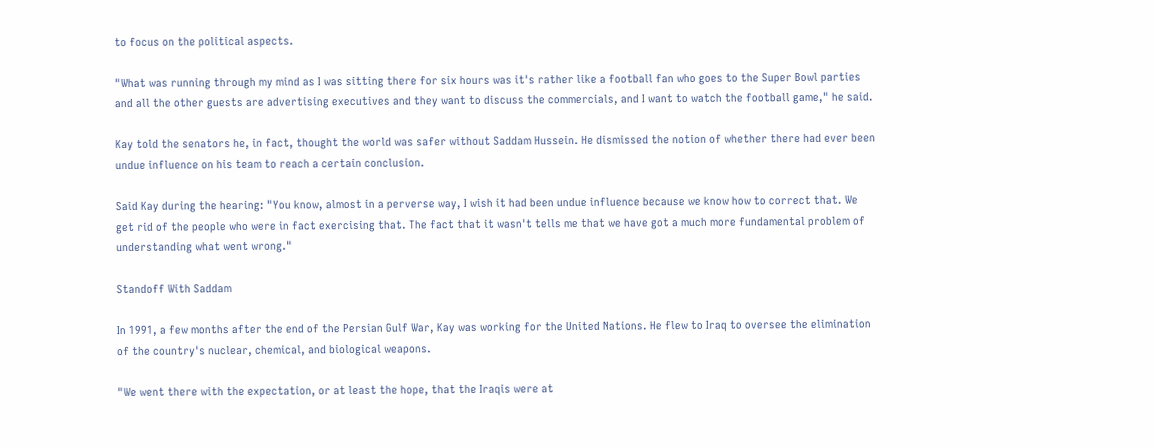to focus on the political aspects.

"What was running through my mind as I was sitting there for six hours was it's rather like a football fan who goes to the Super Bowl parties and all the other guests are advertising executives and they want to discuss the commercials, and I want to watch the football game," he said.

Kay told the senators he, in fact, thought the world was safer without Saddam Hussein. He dismissed the notion of whether there had ever been undue influence on his team to reach a certain conclusion.

Said Kay during the hearing: "You know, almost in a perverse way, I wish it had been undue influence because we know how to correct that. We get rid of the people who were in fact exercising that. The fact that it wasn't tells me that we have got a much more fundamental problem of understanding what went wrong."

Standoff With Saddam

In 1991, a few months after the end of the Persian Gulf War, Kay was working for the United Nations. He flew to Iraq to oversee the elimination of the country's nuclear, chemical, and biological weapons.

"We went there with the expectation, or at least the hope, that the Iraqis were at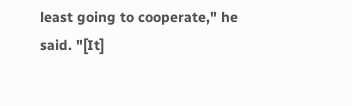least going to cooperate," he said. "[It]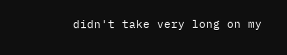didn't take very long on my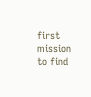first mission to find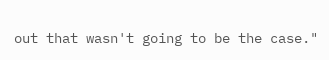out that wasn't going to be the case."